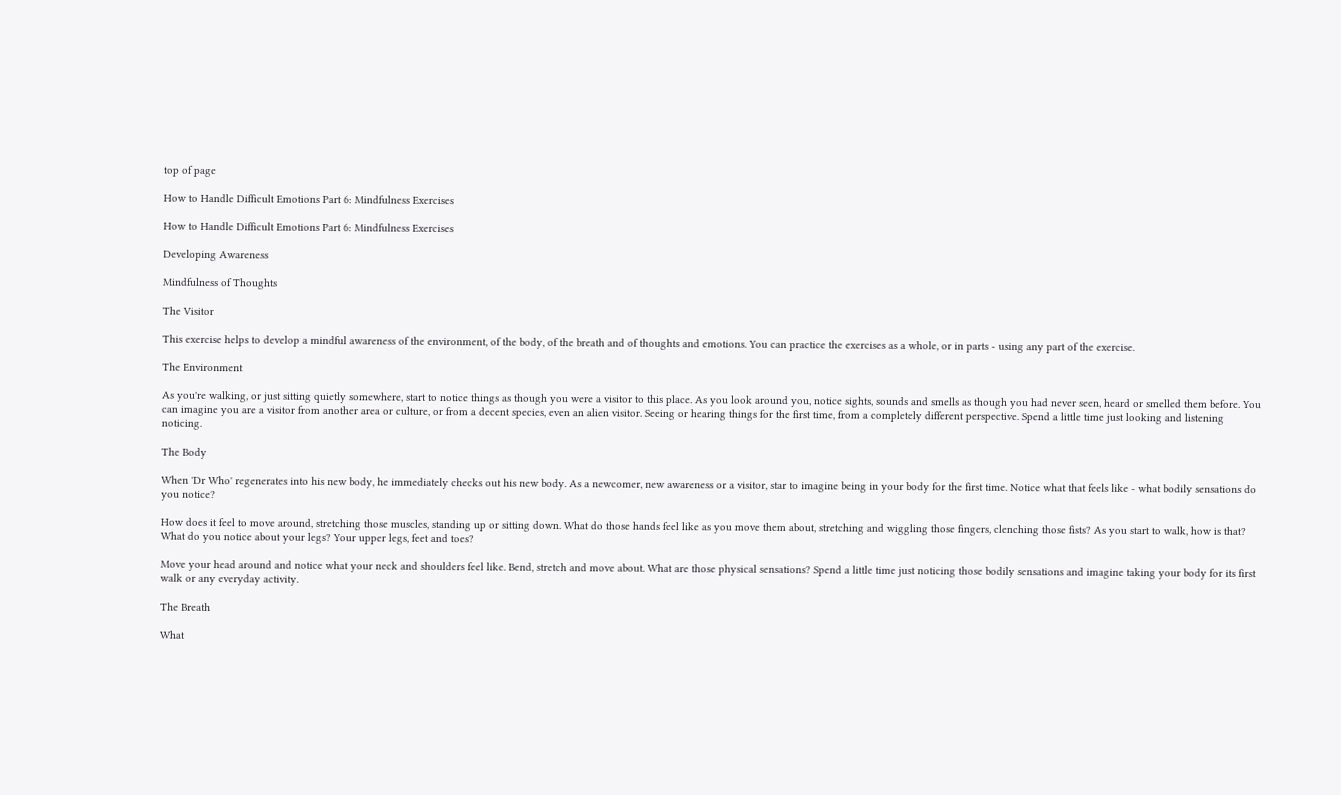top of page

How to Handle Difficult Emotions Part 6: Mindfulness Exercises

How to Handle Difficult Emotions Part 6: Mindfulness Exercises

Developing Awareness

Mindfulness of Thoughts

The Visitor

This exercise helps to develop a mindful awareness of the environment, of the body, of the breath and of thoughts and emotions. You can practice the exercises as a whole, or in parts - using any part of the exercise.

The Environment

As you're walking, or just sitting quietly somewhere, start to notice things as though you were a visitor to this place. As you look around you, notice sights, sounds and smells as though you had never seen, heard or smelled them before. You can imagine you are a visitor from another area or culture, or from a decent species, even an alien visitor. Seeing or hearing things for the first time, from a completely different perspective. Spend a little time just looking and listening noticing.

The Body

When 'Dr Who' regenerates into his new body, he immediately checks out his new body. As a newcomer, new awareness or a visitor, star to imagine being in your body for the first time. Notice what that feels like - what bodily sensations do you notice?

How does it feel to move around, stretching those muscles, standing up or sitting down. What do those hands feel like as you move them about, stretching and wiggling those fingers, clenching those fists? As you start to walk, how is that? What do you notice about your legs? Your upper legs, feet and toes?

Move your head around and notice what your neck and shoulders feel like. Bend, stretch and move about. What are those physical sensations? Spend a little time just noticing those bodily sensations and imagine taking your body for its first walk or any everyday activity.

The Breath

What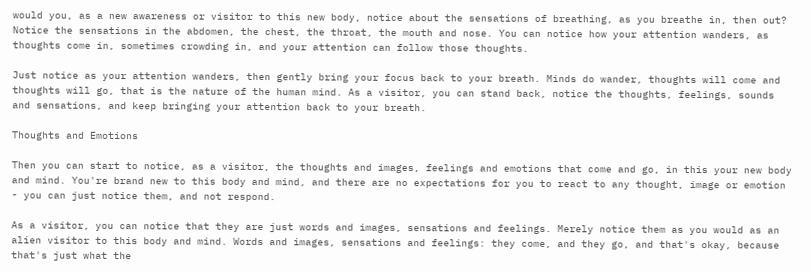would you, as a new awareness or visitor to this new body, notice about the sensations of breathing, as you breathe in, then out? Notice the sensations in the abdomen, the chest, the throat, the mouth and nose. You can notice how your attention wanders, as thoughts come in, sometimes crowding in, and your attention can follow those thoughts.

Just notice as your attention wanders, then gently bring your focus back to your breath. Minds do wander, thoughts will come and thoughts will go, that is the nature of the human mind. As a visitor, you can stand back, notice the thoughts, feelings, sounds and sensations, and keep bringing your attention back to your breath.

Thoughts and Emotions

Then you can start to notice, as a visitor, the thoughts and images, feelings and emotions that come and go, in this your new body and mind. You're brand new to this body and mind, and there are no expectations for you to react to any thought, image or emotion - you can just notice them, and not respond.

As a visitor, you can notice that they are just words and images, sensations and feelings. Merely notice them as you would as an alien visitor to this body and mind. Words and images, sensations and feelings: they come, and they go, and that's okay, because that's just what the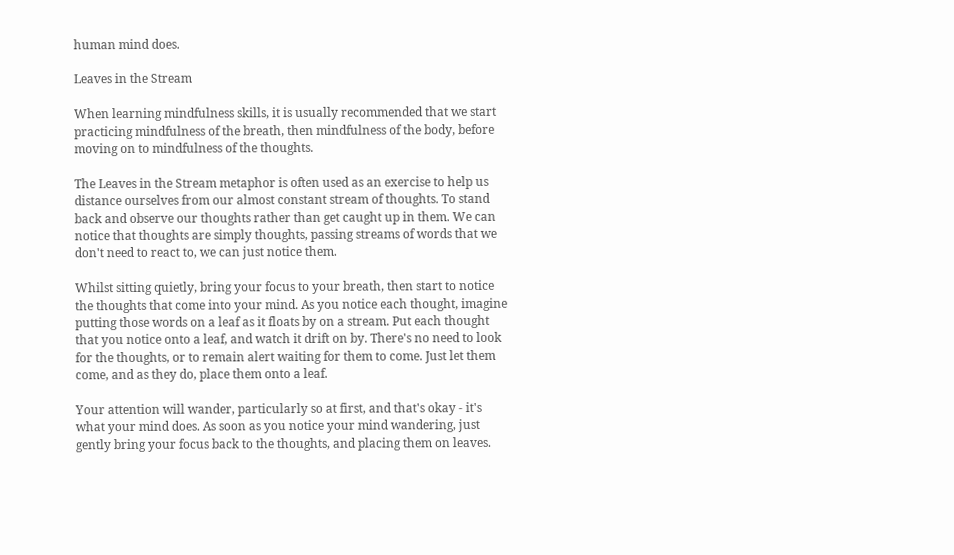human mind does.

Leaves in the Stream

When learning mindfulness skills, it is usually recommended that we start practicing mindfulness of the breath, then mindfulness of the body, before moving on to mindfulness of the thoughts.

The Leaves in the Stream metaphor is often used as an exercise to help us distance ourselves from our almost constant stream of thoughts. To stand back and observe our thoughts rather than get caught up in them. We can notice that thoughts are simply thoughts, passing streams of words that we don't need to react to, we can just notice them.

Whilst sitting quietly, bring your focus to your breath, then start to notice the thoughts that come into your mind. As you notice each thought, imagine putting those words on a leaf as it floats by on a stream. Put each thought that you notice onto a leaf, and watch it drift on by. There's no need to look for the thoughts, or to remain alert waiting for them to come. Just let them come, and as they do, place them onto a leaf.

Your attention will wander, particularly so at first, and that's okay - it's what your mind does. As soon as you notice your mind wandering, just gently bring your focus back to the thoughts, and placing them on leaves.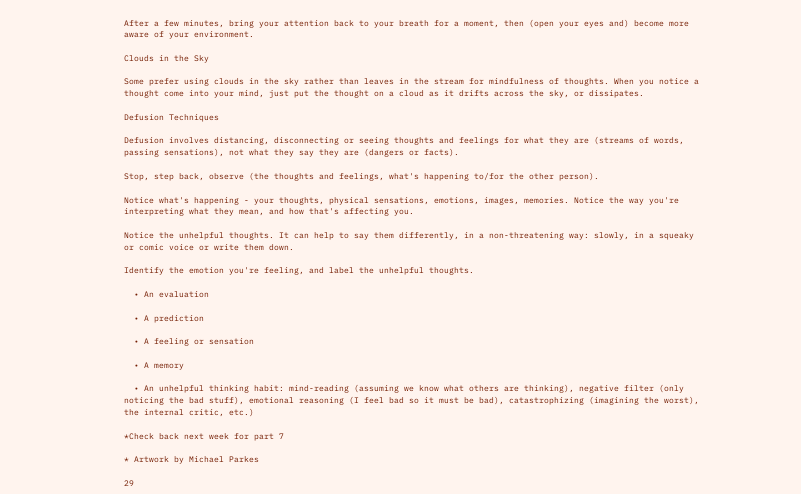After a few minutes, bring your attention back to your breath for a moment, then (open your eyes and) become more aware of your environment.

Clouds in the Sky

Some prefer using clouds in the sky rather than leaves in the stream for mindfulness of thoughts. When you notice a thought come into your mind, just put the thought on a cloud as it drifts across the sky, or dissipates.

Defusion Techniques

Defusion involves distancing, disconnecting or seeing thoughts and feelings for what they are (streams of words, passing sensations), not what they say they are (dangers or facts).

Stop, step back, observe (the thoughts and feelings, what's happening to/for the other person).

Notice what's happening - your thoughts, physical sensations, emotions, images, memories. Notice the way you're interpreting what they mean, and how that's affecting you.

Notice the unhelpful thoughts. It can help to say them differently, in a non-threatening way: slowly, in a squeaky or comic voice or write them down.

Identify the emotion you're feeling, and label the unhelpful thoughts.

  • An evaluation

  • A prediction

  • A feeling or sensation

  • A memory

  • An unhelpful thinking habit: mind-reading (assuming we know what others are thinking), negative filter (only noticing the bad stuff), emotional reasoning (I feel bad so it must be bad), catastrophizing (imagining the worst), the internal critic, etc.)

*Check back next week for part 7

* Artwork by Michael Parkes

29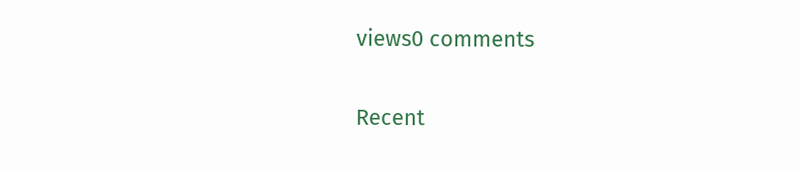views0 comments

Recent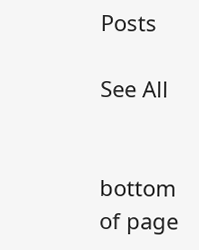Posts

See All


bottom of page